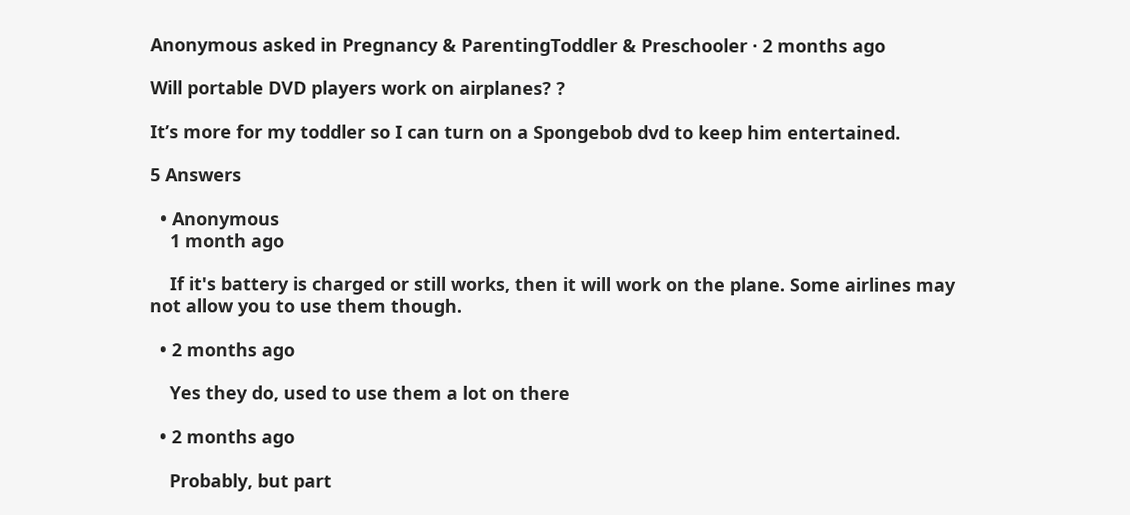Anonymous asked in Pregnancy & ParentingToddler & Preschooler · 2 months ago

Will portable DVD players work on airplanes? ?

It’s more for my toddler so I can turn on a Spongebob dvd to keep him entertained.

5 Answers

  • Anonymous
    1 month ago

    If it's battery is charged or still works, then it will work on the plane. Some airlines may not allow you to use them though.

  • 2 months ago

    Yes they do, used to use them a lot on there

  • 2 months ago

    Probably, but part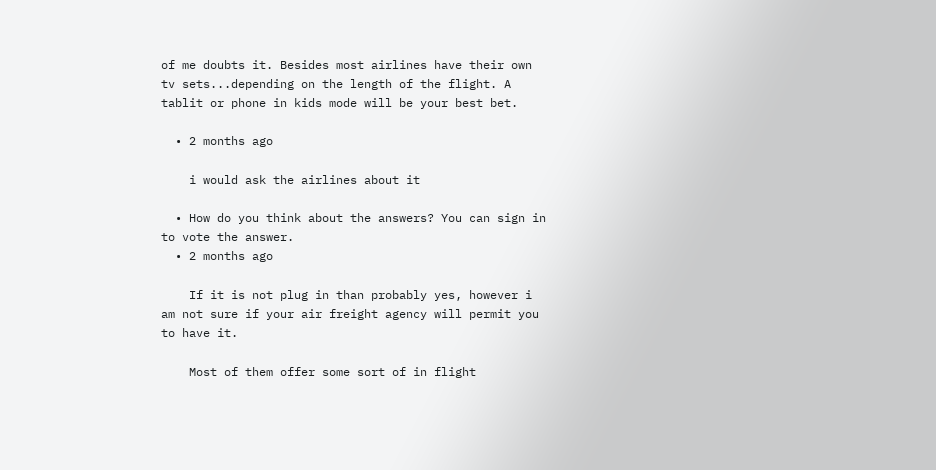of me doubts it. Besides most airlines have their own tv sets...depending on the length of the flight. A tablit or phone in kids mode will be your best bet.

  • 2 months ago

    i would ask the airlines about it

  • How do you think about the answers? You can sign in to vote the answer.
  • 2 months ago

    If it is not plug in than probably yes, however i am not sure if your air freight agency will permit you to have it.

    Most of them offer some sort of in flight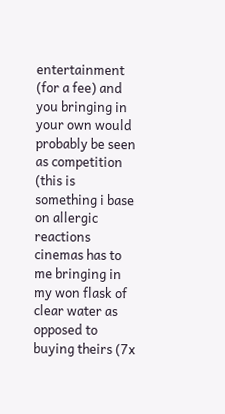entertainment (for a fee) and   you bringing in your own would probably be seen as competition (this is something i base on allergic reactions cinemas has to me bringing in my won flask of clear water as opposed to buying theirs (7x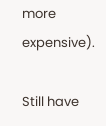more expensive).

Still have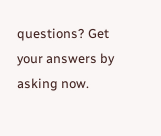questions? Get your answers by asking now.